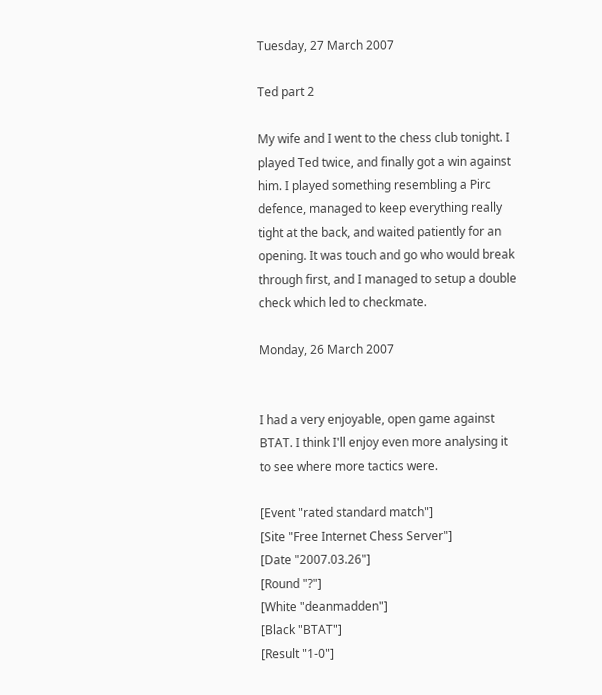Tuesday, 27 March 2007

Ted part 2

My wife and I went to the chess club tonight. I played Ted twice, and finally got a win against him. I played something resembling a Pirc defence, managed to keep everything really tight at the back, and waited patiently for an opening. It was touch and go who would break through first, and I managed to setup a double check which led to checkmate.

Monday, 26 March 2007


I had a very enjoyable, open game against BTAT. I think I'll enjoy even more analysing it to see where more tactics were.

[Event "rated standard match"]
[Site "Free Internet Chess Server"]
[Date "2007.03.26"]
[Round "?"]
[White "deanmadden"]
[Black "BTAT"]
[Result "1-0"]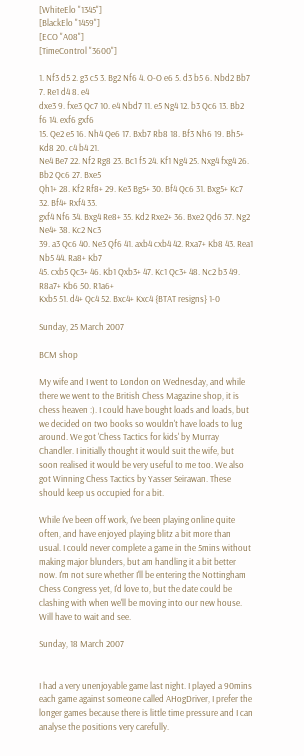[WhiteElo "1345"]
[BlackElo "1459"]
[ECO "A08"]
[TimeControl "3600"]

1. Nf3 d5 2. g3 c5 3. Bg2 Nf6 4. O-O e6 5. d3 b5 6. Nbd2 Bb7 7. Re1 d4 8. e4
dxe3 9. fxe3 Qc7 10. e4 Nbd7 11. e5 Ng4 12. b3 Qc6 13. Bb2 f6 14. exf6 gxf6
15. Qe2 e5 16. Nh4 Qe6 17. Bxb7 Rb8 18. Bf3 Nh6 19. Bh5+ Kd8 20. c4 b4 21.
Ne4 Be7 22. Nf2 Rg8 23. Bc1 f5 24. Kf1 Ng4 25. Nxg4 fxg4 26. Bb2 Qc6 27. Bxe5
Qh1+ 28. Kf2 Rf8+ 29. Ke3 Bg5+ 30. Bf4 Qc6 31. Bxg5+ Kc7 32. Bf4+ Rxf4 33.
gxf4 Nf6 34. Bxg4 Re8+ 35. Kd2 Rxe2+ 36. Bxe2 Qd6 37. Ng2 Ne4+ 38. Kc2 Nc3
39. a3 Qc6 40. Ne3 Qf6 41. axb4 cxb4 42. Rxa7+ Kb8 43. Rea1 Nb5 44. Ra8+ Kb7
45. cxb5 Qc3+ 46. Kb1 Qxb3+ 47. Kc1 Qc3+ 48. Nc2 b3 49. R8a7+ Kb6 50. R1a6+
Kxb5 51. d4+ Qc4 52. Bxc4+ Kxc4 {BTAT resigns} 1-0

Sunday, 25 March 2007

BCM shop

My wife and I went to London on Wednesday, and while there we went to the British Chess Magazine shop, it is chess heaven :). I could have bought loads and loads, but we decided on two books so wouldn't have loads to lug around. We got 'Chess Tactics for kids' by Murray Chandler. I initially thought it would suit the wife, but soon realised it would be very useful to me too. We also got Winning Chess Tactics by Yasser Seirawan. These should keep us occupied for a bit.

While I've been off work, I've been playing online quite often, and have enjoyed playing blitz a bit more than usual. I could never complete a game in the 5mins without making major blunders, but am handling it a bit better now. I'm not sure whether I'll be entering the Nottingham Chess Congress yet, I'd love to, but the date could be clashing with when we'll be moving into our new house. Will have to wait and see.

Sunday, 18 March 2007


I had a very unenjoyable game last night. I played a 90mins each game against someone called AHogDriver, I prefer the longer games because there is little time pressure and I can analyse the positions very carefully.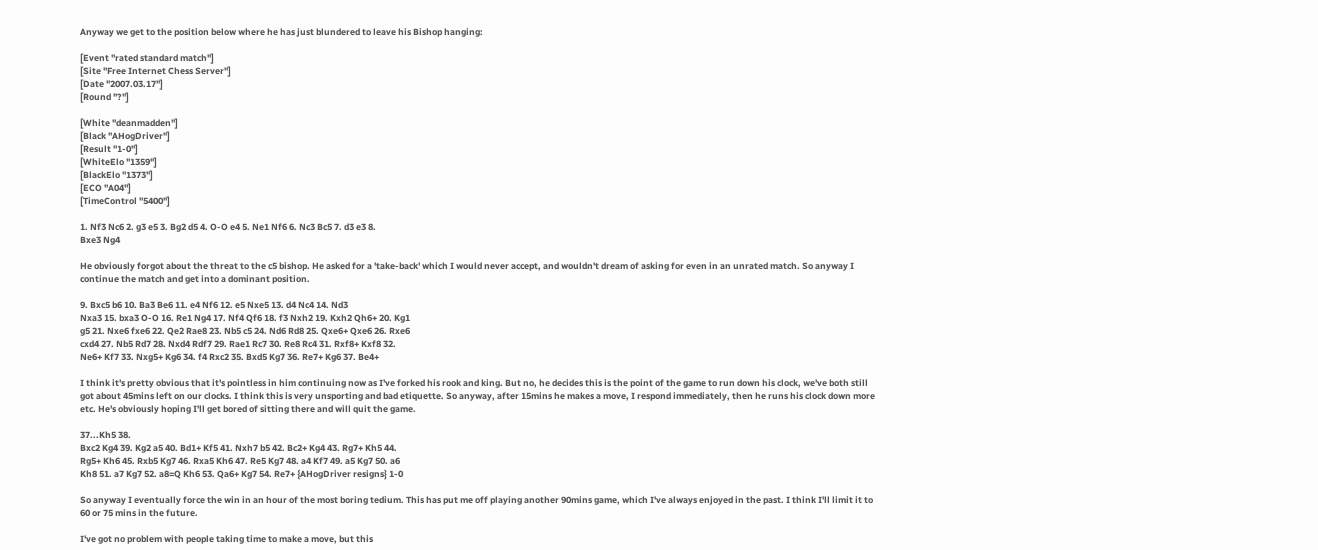Anyway we get to the position below where he has just blundered to leave his Bishop hanging:

[Event "rated standard match"]
[Site "Free Internet Chess Server"]
[Date "2007.03.17"]
[Round "?"]

[White "deanmadden"]
[Black "AHogDriver"]
[Result "1-0"]
[WhiteElo "1359"]
[BlackElo "1373"]
[ECO "A04"]
[TimeControl "5400"]

1. Nf3 Nc6 2. g3 e5 3. Bg2 d5 4. O-O e4 5. Ne1 Nf6 6. Nc3 Bc5 7. d3 e3 8.
Bxe3 Ng4

He obviously forgot about the threat to the c5 bishop. He asked for a 'take-back' which I would never accept, and wouldn't dream of asking for even in an unrated match. So anyway I continue the match and get into a dominant position.

9. Bxc5 b6 10. Ba3 Be6 11. e4 Nf6 12. e5 Nxe5 13. d4 Nc4 14. Nd3
Nxa3 15. bxa3 O-O 16. Re1 Ng4 17. Nf4 Qf6 18. f3 Nxh2 19. Kxh2 Qh6+ 20. Kg1
g5 21. Nxe6 fxe6 22. Qe2 Rae8 23. Nb5 c5 24. Nd6 Rd8 25. Qxe6+ Qxe6 26. Rxe6
cxd4 27. Nb5 Rd7 28. Nxd4 Rdf7 29. Rae1 Rc7 30. Re8 Rc4 31. Rxf8+ Kxf8 32.
Ne6+ Kf7 33. Nxg5+ Kg6 34. f4 Rxc2 35. Bxd5 Kg7 36. Re7+ Kg6 37. Be4+

I think it's pretty obvious that it's pointless in him continuing now as I've forked his rook and king. But no, he decides this is the point of the game to run down his clock, we've both still got about 45mins left on our clocks. I think this is very unsporting and bad etiquette. So anyway, after 15mins he makes a move, I respond immediately, then he runs his clock down more etc. He's obviously hoping I'll get bored of sitting there and will quit the game.

37...Kh5 38.
Bxc2 Kg4 39. Kg2 a5 40. Bd1+ Kf5 41. Nxh7 b5 42. Bc2+ Kg4 43. Rg7+ Kh5 44.
Rg5+ Kh6 45. Rxb5 Kg7 46. Rxa5 Kh6 47. Re5 Kg7 48. a4 Kf7 49. a5 Kg7 50. a6
Kh8 51. a7 Kg7 52. a8=Q Kh6 53. Qa6+ Kg7 54. Re7+ {AHogDriver resigns} 1-0

So anyway I eventually force the win in an hour of the most boring tedium. This has put me off playing another 90mins game, which I've always enjoyed in the past. I think I'll limit it to 60 or 75 mins in the future.

I've got no problem with people taking time to make a move, but this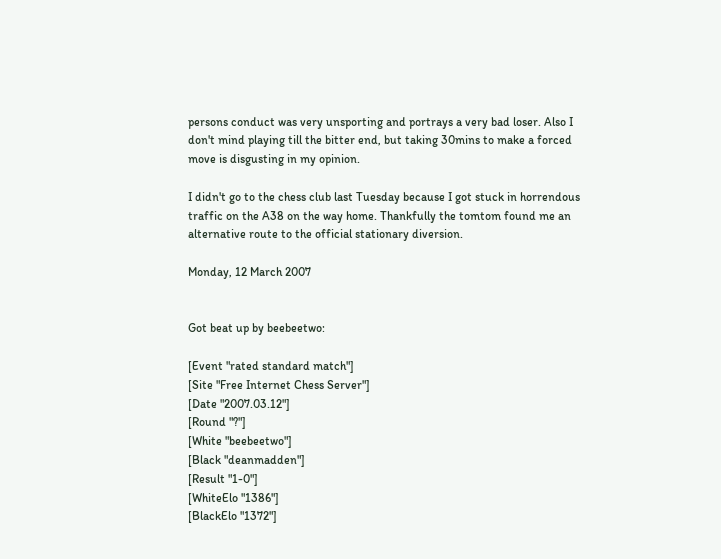persons conduct was very unsporting and portrays a very bad loser. Also I don't mind playing till the bitter end, but taking 30mins to make a forced move is disgusting in my opinion.

I didn't go to the chess club last Tuesday because I got stuck in horrendous traffic on the A38 on the way home. Thankfully the tomtom found me an alternative route to the official stationary diversion.

Monday, 12 March 2007


Got beat up by beebeetwo:

[Event "rated standard match"]
[Site "Free Internet Chess Server"]
[Date "2007.03.12"]
[Round "?"]
[White "beebeetwo"]
[Black "deanmadden"]
[Result "1-0"]
[WhiteElo "1386"]
[BlackElo "1372"]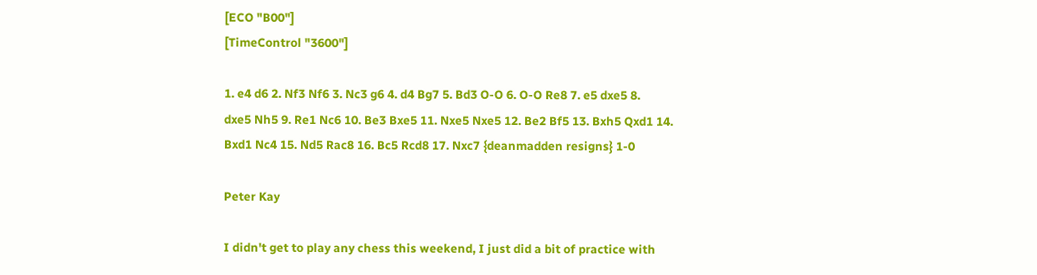[ECO "B00"]
[TimeControl "3600"]

1. e4 d6 2. Nf3 Nf6 3. Nc3 g6 4. d4 Bg7 5. Bd3 O-O 6. O-O Re8 7. e5 dxe5 8.
dxe5 Nh5 9. Re1 Nc6 10. Be3 Bxe5 11. Nxe5 Nxe5 12. Be2 Bf5 13. Bxh5 Qxd1 14.
Bxd1 Nc4 15. Nd5 Rac8 16. Bc5 Rcd8 17. Nxc7 {deanmadden resigns} 1-0

Peter Kay

I didn't get to play any chess this weekend, I just did a bit of practice with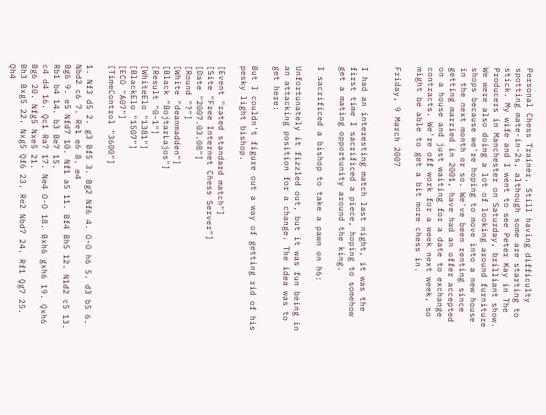Personal Chess Trainer. Still having difficulty spotting mate-in-2s, although some are starting to stick. My wife and I went to see Peter Kay in The Producers in Manchester on Saturday, brilliant show. We were also doing a lot of looking around furniture shops because we're hoping to move into a new house in the next month or so. We've been renting since getting married in 2001, have had an offer accepted on a house and just waiting for a date to exchange contracts. We're off work for a week next week, so might be able to get a bit more chess in.

Friday, 9 March 2007


I had an interesting match last night, it was the first time I sacrificed a piece, hoping to somehow get a mating opportunity around the king.

I sacrificed a bishop to take a pawn on h6:

Unfortunately it fizzled out, but it was fun being in an attacking position for a change. The idea was to get here:

But I couldn't figure out a way of getting rid of his pesky light bishop.

[Event "rated standard match"]
[Site "Free Internet Chess Server"]
[Date "2007.03.08"]
[Round "?"]
[White "deanmadden"]
[Black "BojtarLajos"]
[Result "0-1"]
[WhiteElo "1381"]
[BlackElo "1507"]
[ECO "A07"]
[TimeControl "3600"]

1. Nf3 d5 2. g3 Bf5 3. Bg2 Nf6 4. O-O h6 5. d3 b5 6. Nbd2 c6 7. Re1 e6 8. e4
Bg6 9. e5 Nfd7 10. Nf1 a5 11. Bf4 Bh5 12. N1d2 c5 13. Rb1 b4 14. b3 Be7 15.
c4 d4 16. Qc1 Ra7 17. Ne4 O-O 18. Bxh6 gxh6 19. Qxh6 Bg6 20. Nfg5 Nxe5 21.
Bh3 Bxg5 22. Nxg5 Qf6 23. Re2 Nbd7 24. Rf1 Qg7 25. Qh4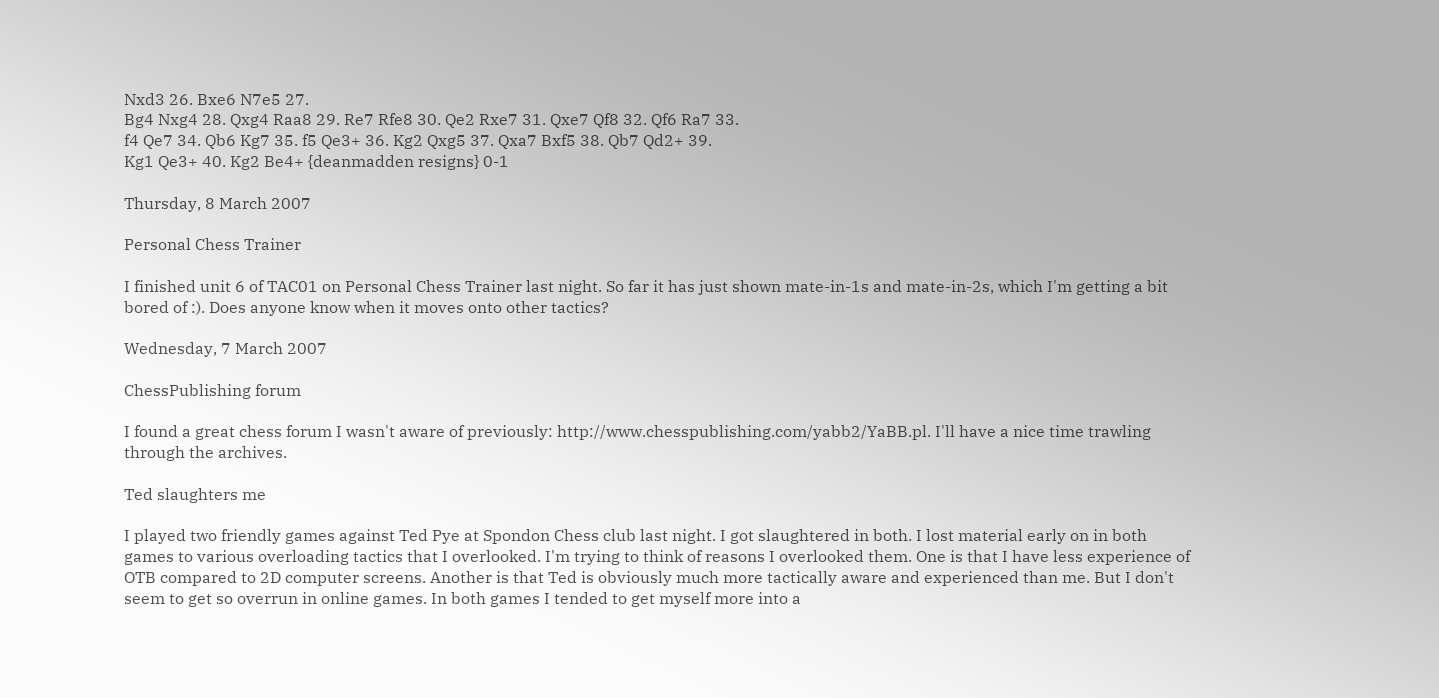Nxd3 26. Bxe6 N7e5 27.
Bg4 Nxg4 28. Qxg4 Raa8 29. Re7 Rfe8 30. Qe2 Rxe7 31. Qxe7 Qf8 32. Qf6 Ra7 33.
f4 Qe7 34. Qb6 Kg7 35. f5 Qe3+ 36. Kg2 Qxg5 37. Qxa7 Bxf5 38. Qb7 Qd2+ 39.
Kg1 Qe3+ 40. Kg2 Be4+ {deanmadden resigns} 0-1

Thursday, 8 March 2007

Personal Chess Trainer

I finished unit 6 of TAC01 on Personal Chess Trainer last night. So far it has just shown mate-in-1s and mate-in-2s, which I'm getting a bit bored of :). Does anyone know when it moves onto other tactics?

Wednesday, 7 March 2007

ChessPublishing forum

I found a great chess forum I wasn't aware of previously: http://www.chesspublishing.com/yabb2/YaBB.pl. I'll have a nice time trawling through the archives.

Ted slaughters me

I played two friendly games against Ted Pye at Spondon Chess club last night. I got slaughtered in both. I lost material early on in both games to various overloading tactics that I overlooked. I'm trying to think of reasons I overlooked them. One is that I have less experience of OTB compared to 2D computer screens. Another is that Ted is obviously much more tactically aware and experienced than me. But I don't seem to get so overrun in online games. In both games I tended to get myself more into a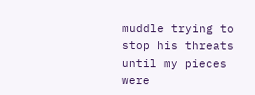muddle trying to stop his threats until my pieces were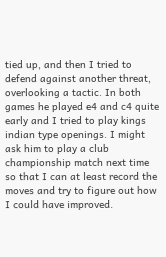tied up, and then I tried to defend against another threat, overlooking a tactic. In both games he played e4 and c4 quite early and I tried to play kings indian type openings. I might ask him to play a club championship match next time so that I can at least record the moves and try to figure out how I could have improved.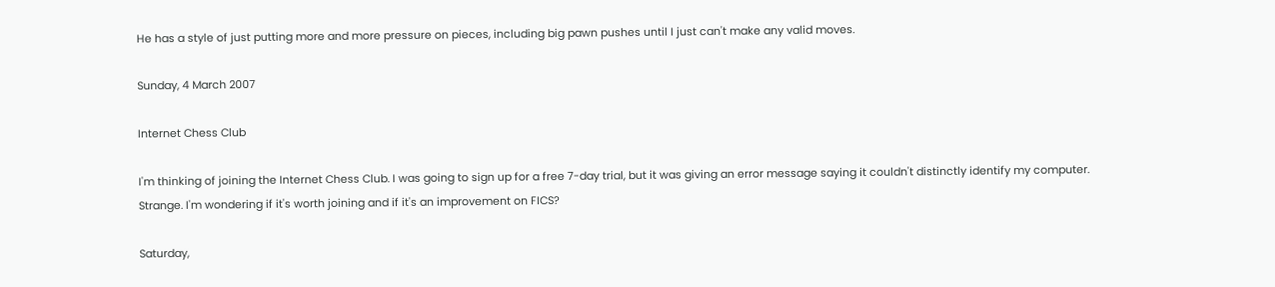He has a style of just putting more and more pressure on pieces, including big pawn pushes until I just can't make any valid moves.

Sunday, 4 March 2007

Internet Chess Club

I'm thinking of joining the Internet Chess Club. I was going to sign up for a free 7-day trial, but it was giving an error message saying it couldn't distinctly identify my computer. Strange. I'm wondering if it's worth joining and if it's an improvement on FICS?

Saturday,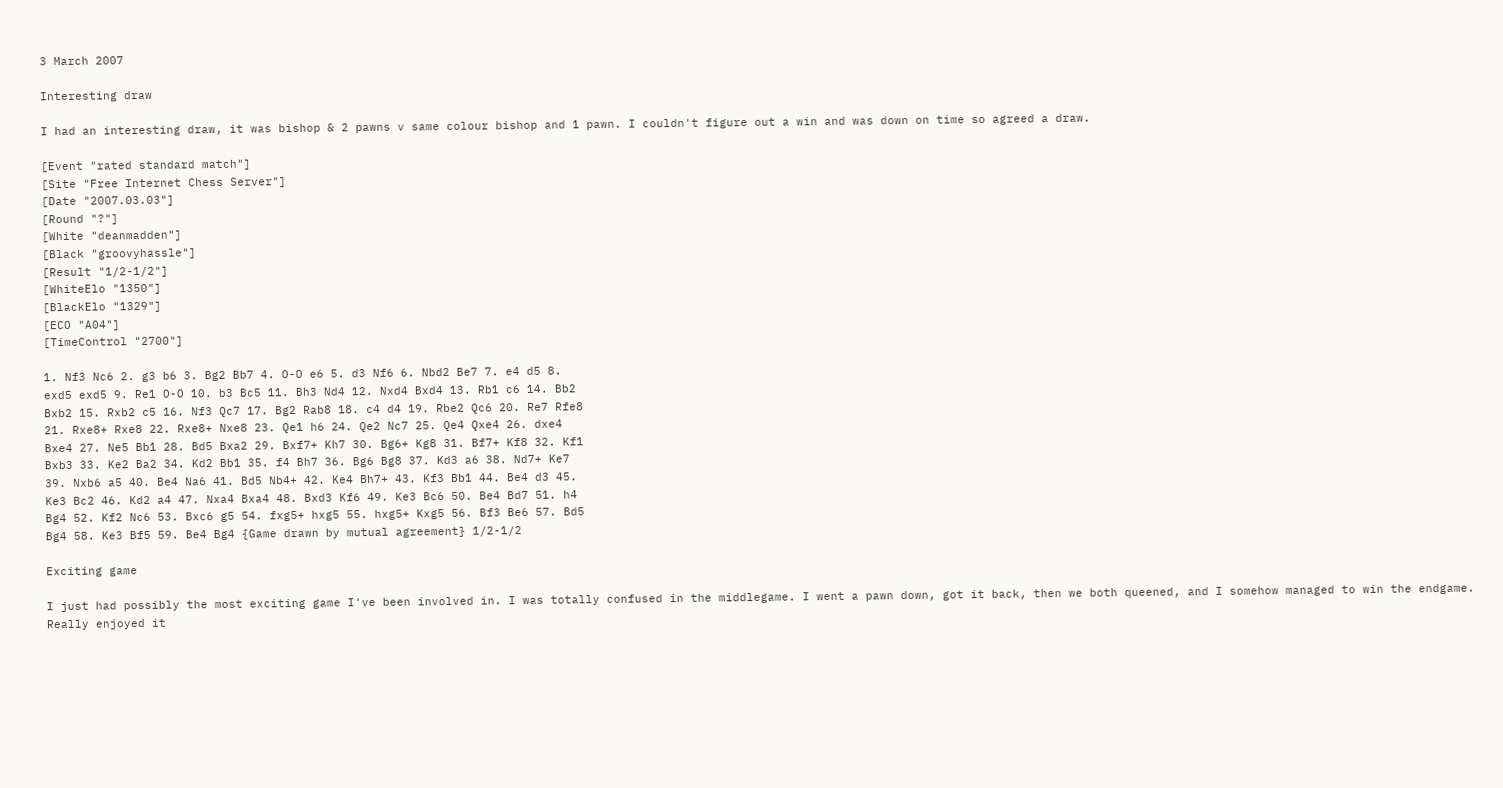3 March 2007

Interesting draw

I had an interesting draw, it was bishop & 2 pawns v same colour bishop and 1 pawn. I couldn't figure out a win and was down on time so agreed a draw.

[Event "rated standard match"]
[Site "Free Internet Chess Server"]
[Date "2007.03.03"]
[Round "?"]
[White "deanmadden"]
[Black "groovyhassle"]
[Result "1/2-1/2"]
[WhiteElo "1350"]
[BlackElo "1329"]
[ECO "A04"]
[TimeControl "2700"]

1. Nf3 Nc6 2. g3 b6 3. Bg2 Bb7 4. O-O e6 5. d3 Nf6 6. Nbd2 Be7 7. e4 d5 8.
exd5 exd5 9. Re1 O-O 10. b3 Bc5 11. Bh3 Nd4 12. Nxd4 Bxd4 13. Rb1 c6 14. Bb2
Bxb2 15. Rxb2 c5 16. Nf3 Qc7 17. Bg2 Rab8 18. c4 d4 19. Rbe2 Qc6 20. Re7 Rfe8
21. Rxe8+ Rxe8 22. Rxe8+ Nxe8 23. Qe1 h6 24. Qe2 Nc7 25. Qe4 Qxe4 26. dxe4
Bxe4 27. Ne5 Bb1 28. Bd5 Bxa2 29. Bxf7+ Kh7 30. Bg6+ Kg8 31. Bf7+ Kf8 32. Kf1
Bxb3 33. Ke2 Ba2 34. Kd2 Bb1 35. f4 Bh7 36. Bg6 Bg8 37. Kd3 a6 38. Nd7+ Ke7
39. Nxb6 a5 40. Be4 Na6 41. Bd5 Nb4+ 42. Ke4 Bh7+ 43. Kf3 Bb1 44. Be4 d3 45.
Ke3 Bc2 46. Kd2 a4 47. Nxa4 Bxa4 48. Bxd3 Kf6 49. Ke3 Bc6 50. Be4 Bd7 51. h4
Bg4 52. Kf2 Nc6 53. Bxc6 g5 54. fxg5+ hxg5 55. hxg5+ Kxg5 56. Bf3 Be6 57. Bd5
Bg4 58. Ke3 Bf5 59. Be4 Bg4 {Game drawn by mutual agreement} 1/2-1/2

Exciting game

I just had possibly the most exciting game I've been involved in. I was totally confused in the middlegame. I went a pawn down, got it back, then we both queened, and I somehow managed to win the endgame. Really enjoyed it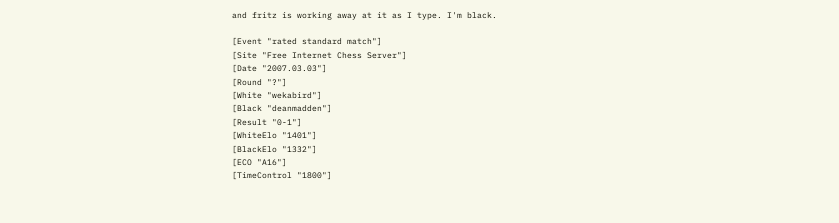and fritz is working away at it as I type. I'm black.

[Event "rated standard match"]
[Site "Free Internet Chess Server"]
[Date "2007.03.03"]
[Round "?"]
[White "wekabird"]
[Black "deanmadden"]
[Result "0-1"]
[WhiteElo "1401"]
[BlackElo "1332"]
[ECO "A16"]
[TimeControl "1800"]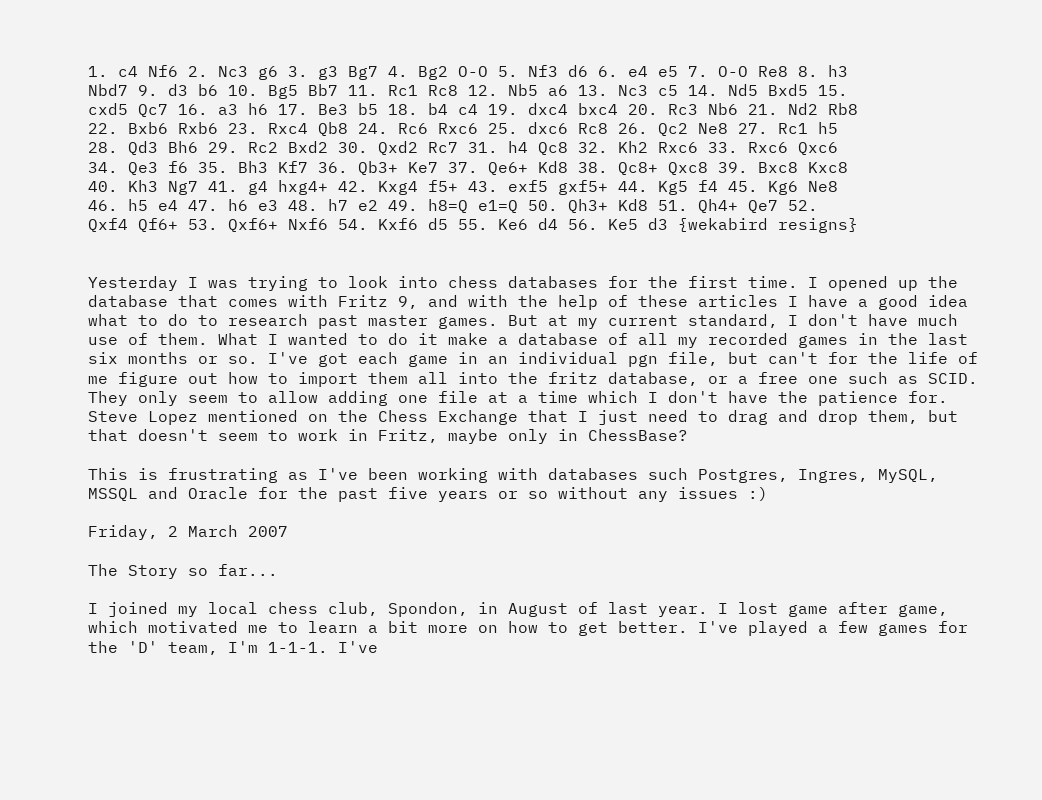1. c4 Nf6 2. Nc3 g6 3. g3 Bg7 4. Bg2 O-O 5. Nf3 d6 6. e4 e5 7. O-O Re8 8. h3
Nbd7 9. d3 b6 10. Bg5 Bb7 11. Rc1 Rc8 12. Nb5 a6 13. Nc3 c5 14. Nd5 Bxd5 15.
cxd5 Qc7 16. a3 h6 17. Be3 b5 18. b4 c4 19. dxc4 bxc4 20. Rc3 Nb6 21. Nd2 Rb8
22. Bxb6 Rxb6 23. Rxc4 Qb8 24. Rc6 Rxc6 25. dxc6 Rc8 26. Qc2 Ne8 27. Rc1 h5
28. Qd3 Bh6 29. Rc2 Bxd2 30. Qxd2 Rc7 31. h4 Qc8 32. Kh2 Rxc6 33. Rxc6 Qxc6
34. Qe3 f6 35. Bh3 Kf7 36. Qb3+ Ke7 37. Qe6+ Kd8 38. Qc8+ Qxc8 39. Bxc8 Kxc8
40. Kh3 Ng7 41. g4 hxg4+ 42. Kxg4 f5+ 43. exf5 gxf5+ 44. Kg5 f4 45. Kg6 Ne8
46. h5 e4 47. h6 e3 48. h7 e2 49. h8=Q e1=Q 50. Qh3+ Kd8 51. Qh4+ Qe7 52.
Qxf4 Qf6+ 53. Qxf6+ Nxf6 54. Kxf6 d5 55. Ke6 d4 56. Ke5 d3 {wekabird resigns}


Yesterday I was trying to look into chess databases for the first time. I opened up the database that comes with Fritz 9, and with the help of these articles I have a good idea what to do to research past master games. But at my current standard, I don't have much use of them. What I wanted to do it make a database of all my recorded games in the last six months or so. I've got each game in an individual pgn file, but can't for the life of me figure out how to import them all into the fritz database, or a free one such as SCID. They only seem to allow adding one file at a time which I don't have the patience for. Steve Lopez mentioned on the Chess Exchange that I just need to drag and drop them, but that doesn't seem to work in Fritz, maybe only in ChessBase?

This is frustrating as I've been working with databases such Postgres, Ingres, MySQL, MSSQL and Oracle for the past five years or so without any issues :)

Friday, 2 March 2007

The Story so far...

I joined my local chess club, Spondon, in August of last year. I lost game after game, which motivated me to learn a bit more on how to get better. I've played a few games for the 'D' team, I'm 1-1-1. I've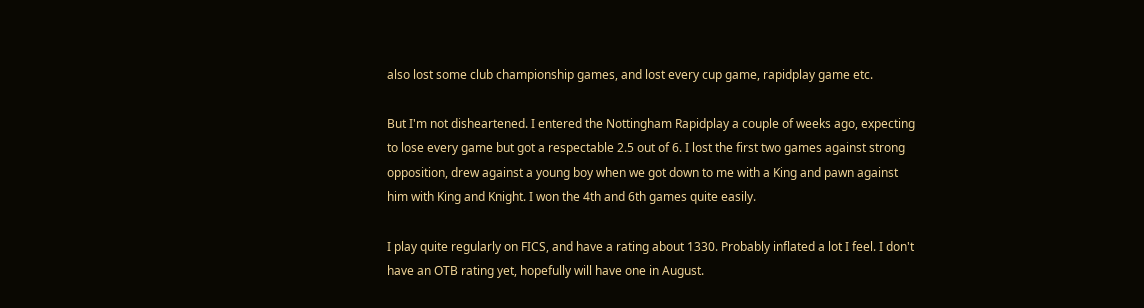also lost some club championship games, and lost every cup game, rapidplay game etc.

But I'm not disheartened. I entered the Nottingham Rapidplay a couple of weeks ago, expecting to lose every game but got a respectable 2.5 out of 6. I lost the first two games against strong opposition, drew against a young boy when we got down to me with a King and pawn against him with King and Knight. I won the 4th and 6th games quite easily.

I play quite regularly on FICS, and have a rating about 1330. Probably inflated a lot I feel. I don't have an OTB rating yet, hopefully will have one in August.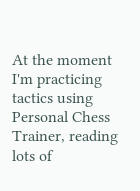At the moment I'm practicing tactics using Personal Chess Trainer, reading lots of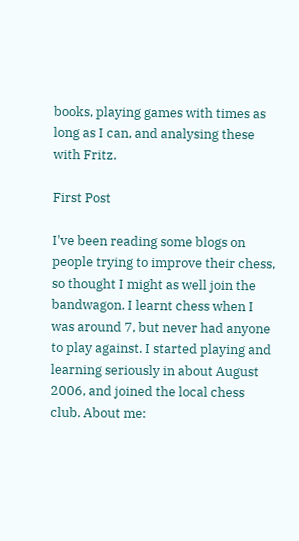books, playing games with times as long as I can, and analysing these with Fritz.

First Post

I've been reading some blogs on people trying to improve their chess, so thought I might as well join the bandwagon. I learnt chess when I was around 7, but never had anyone to play against. I started playing and learning seriously in about August 2006, and joined the local chess club. About me: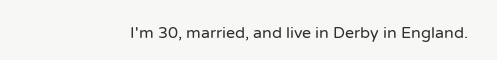I'm 30, married, and live in Derby in England.